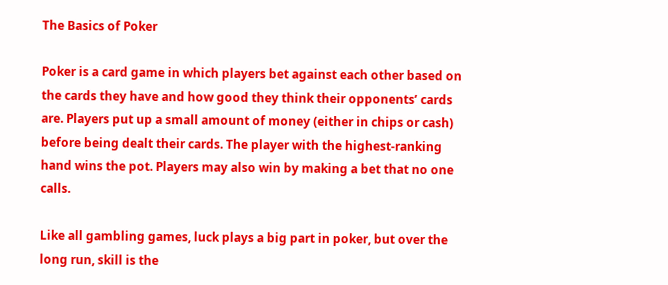The Basics of Poker

Poker is a card game in which players bet against each other based on the cards they have and how good they think their opponents’ cards are. Players put up a small amount of money (either in chips or cash) before being dealt their cards. The player with the highest-ranking hand wins the pot. Players may also win by making a bet that no one calls.

Like all gambling games, luck plays a big part in poker, but over the long run, skill is the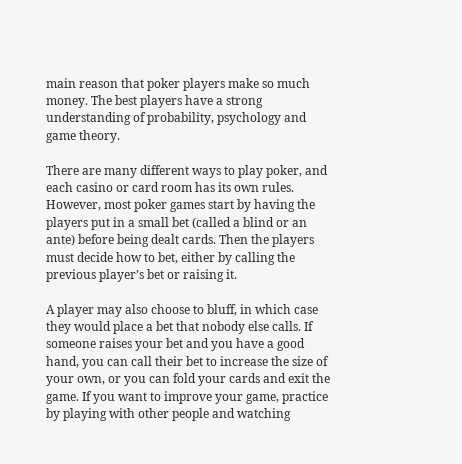main reason that poker players make so much money. The best players have a strong understanding of probability, psychology and game theory.

There are many different ways to play poker, and each casino or card room has its own rules. However, most poker games start by having the players put in a small bet (called a blind or an ante) before being dealt cards. Then the players must decide how to bet, either by calling the previous player’s bet or raising it.

A player may also choose to bluff, in which case they would place a bet that nobody else calls. If someone raises your bet and you have a good hand, you can call their bet to increase the size of your own, or you can fold your cards and exit the game. If you want to improve your game, practice by playing with other people and watching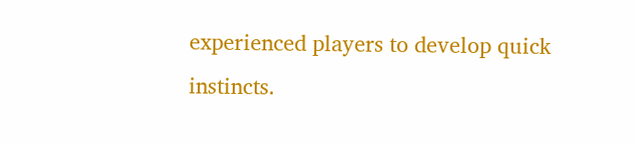experienced players to develop quick instincts.